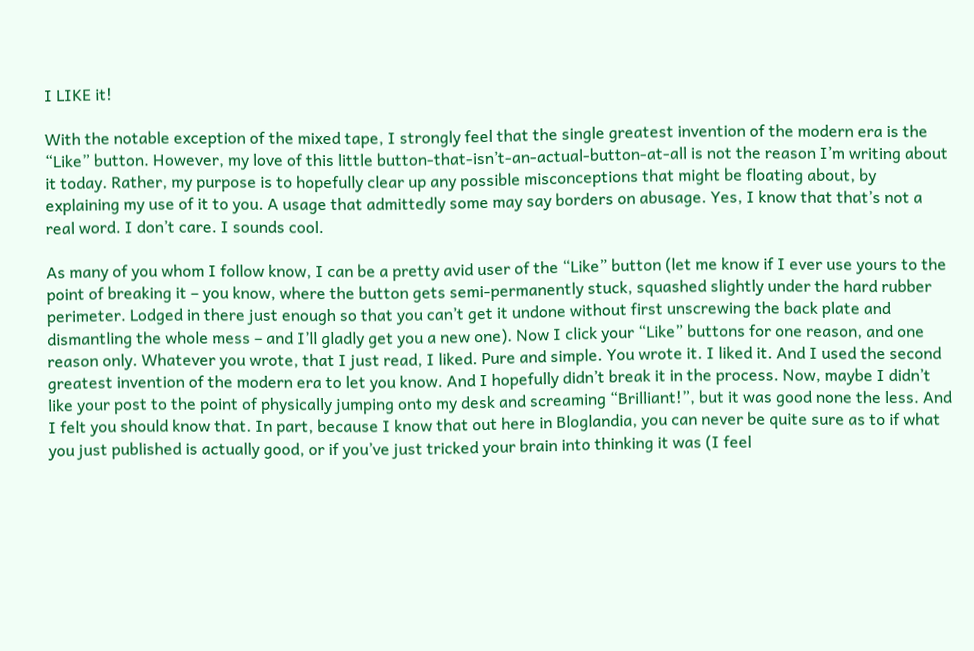I LIKE it!

With the notable exception of the mixed tape, I strongly feel that the single greatest invention of the modern era is the “Like” button. However, my love of this little button-that-isn’t-an-actual-button-at-all is not the reason I’m writing about it today. Rather, my purpose is to hopefully clear up any possible misconceptions that might be floating about, by explaining my use of it to you. A usage that admittedly some may say borders on abusage. Yes, I know that that’s not a real word. I don’t care. I sounds cool.

As many of you whom I follow know, I can be a pretty avid user of the “Like” button (let me know if I ever use yours to the point of breaking it – you know, where the button gets semi-permanently stuck, squashed slightly under the hard rubber perimeter. Lodged in there just enough so that you can’t get it undone without first unscrewing the back plate and dismantling the whole mess – and I’ll gladly get you a new one). Now I click your “Like” buttons for one reason, and one reason only. Whatever you wrote, that I just read, I liked. Pure and simple. You wrote it. I liked it. And I used the second greatest invention of the modern era to let you know. And I hopefully didn’t break it in the process. Now, maybe I didn’t like your post to the point of physically jumping onto my desk and screaming “Brilliant!”, but it was good none the less. And I felt you should know that. In part, because I know that out here in Bloglandia, you can never be quite sure as to if what you just published is actually good, or if you’ve just tricked your brain into thinking it was (I feel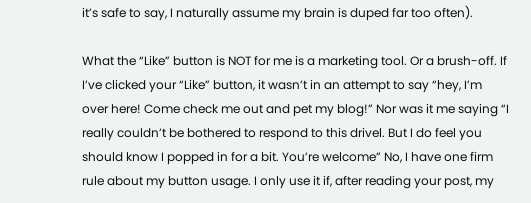it’s safe to say, I naturally assume my brain is duped far too often).

What the “Like” button is NOT for me is a marketing tool. Or a brush-off. If I’ve clicked your “Like” button, it wasn’t in an attempt to say “hey, I’m over here! Come check me out and pet my blog!” Nor was it me saying “I really couldn’t be bothered to respond to this drivel. But I do feel you should know I popped in for a bit. You’re welcome” No, I have one firm rule about my button usage. I only use it if, after reading your post, my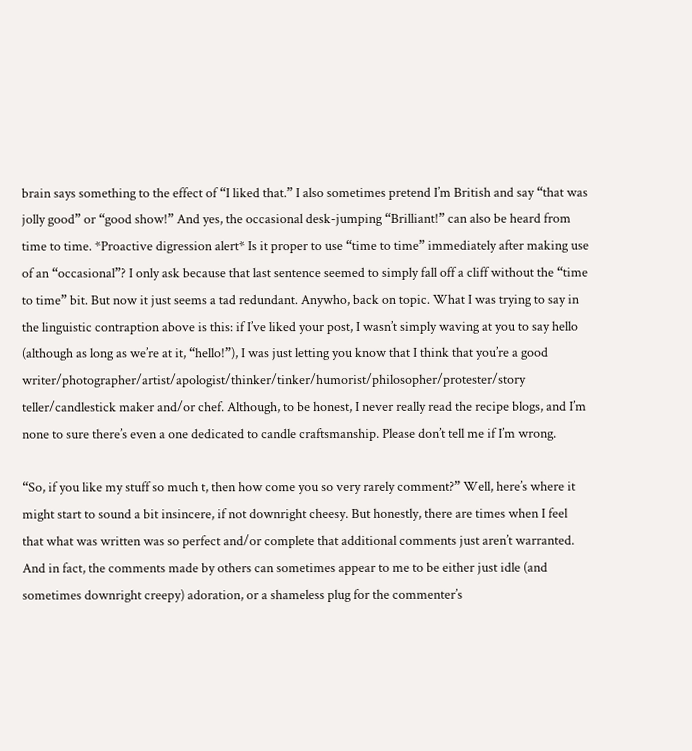brain says something to the effect of “I liked that.” I also sometimes pretend I’m British and say “that was jolly good” or “good show!” And yes, the occasional desk-jumping “Brilliant!” can also be heard from time to time. *Proactive digression alert* Is it proper to use “time to time” immediately after making use of an “occasional”? I only ask because that last sentence seemed to simply fall off a cliff without the “time to time” bit. But now it just seems a tad redundant. Anywho, back on topic. What I was trying to say in the linguistic contraption above is this: if I’ve liked your post, I wasn’t simply waving at you to say hello (although as long as we’re at it, “hello!”), I was just letting you know that I think that you’re a good writer/photographer/artist/apologist/thinker/tinker/humorist/philosopher/protester/story teller/candlestick maker and/or chef. Although, to be honest, I never really read the recipe blogs, and I’m none to sure there’s even a one dedicated to candle craftsmanship. Please don’t tell me if I’m wrong.

“So, if you like my stuff so much t, then how come you so very rarely comment?” Well, here’s where it might start to sound a bit insincere, if not downright cheesy. But honestly, there are times when I feel that what was written was so perfect and/or complete that additional comments just aren’t warranted. And in fact, the comments made by others can sometimes appear to me to be either just idle (and sometimes downright creepy) adoration, or a shameless plug for the commenter’s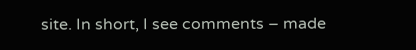site. In short, I see comments – made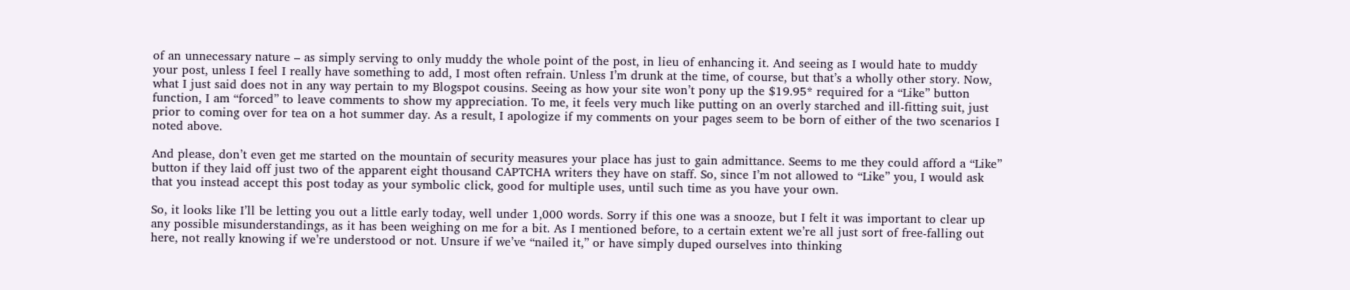of an unnecessary nature – as simply serving to only muddy the whole point of the post, in lieu of enhancing it. And seeing as I would hate to muddy your post, unless I feel I really have something to add, I most often refrain. Unless I’m drunk at the time, of course, but that’s a wholly other story. Now, what I just said does not in any way pertain to my Blogspot cousins. Seeing as how your site won’t pony up the $19.95* required for a “Like” button function, I am “forced” to leave comments to show my appreciation. To me, it feels very much like putting on an overly starched and ill-fitting suit, just prior to coming over for tea on a hot summer day. As a result, I apologize if my comments on your pages seem to be born of either of the two scenarios I noted above.

And please, don’t even get me started on the mountain of security measures your place has just to gain admittance. Seems to me they could afford a “Like” button if they laid off just two of the apparent eight thousand CAPTCHA writers they have on staff. So, since I’m not allowed to “Like” you, I would ask that you instead accept this post today as your symbolic click, good for multiple uses, until such time as you have your own.

So, it looks like I’ll be letting you out a little early today, well under 1,000 words. Sorry if this one was a snooze, but I felt it was important to clear up any possible misunderstandings, as it has been weighing on me for a bit. As I mentioned before, to a certain extent we’re all just sort of free-falling out here, not really knowing if we’re understood or not. Unsure if we’ve “nailed it,” or have simply duped ourselves into thinking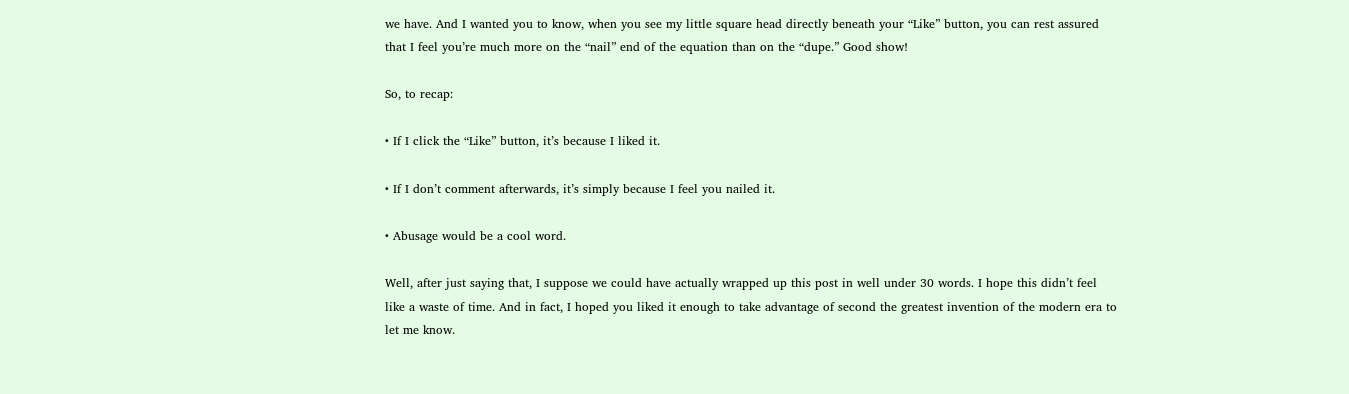we have. And I wanted you to know, when you see my little square head directly beneath your “Like” button, you can rest assured that I feel you’re much more on the “nail” end of the equation than on the “dupe.” Good show!

So, to recap:

• If I click the “Like” button, it’s because I liked it.

• If I don’t comment afterwards, it’s simply because I feel you nailed it.

• Abusage would be a cool word.

Well, after just saying that, I suppose we could have actually wrapped up this post in well under 30 words. I hope this didn’t feel like a waste of time. And in fact, I hoped you liked it enough to take advantage of second the greatest invention of the modern era to let me know.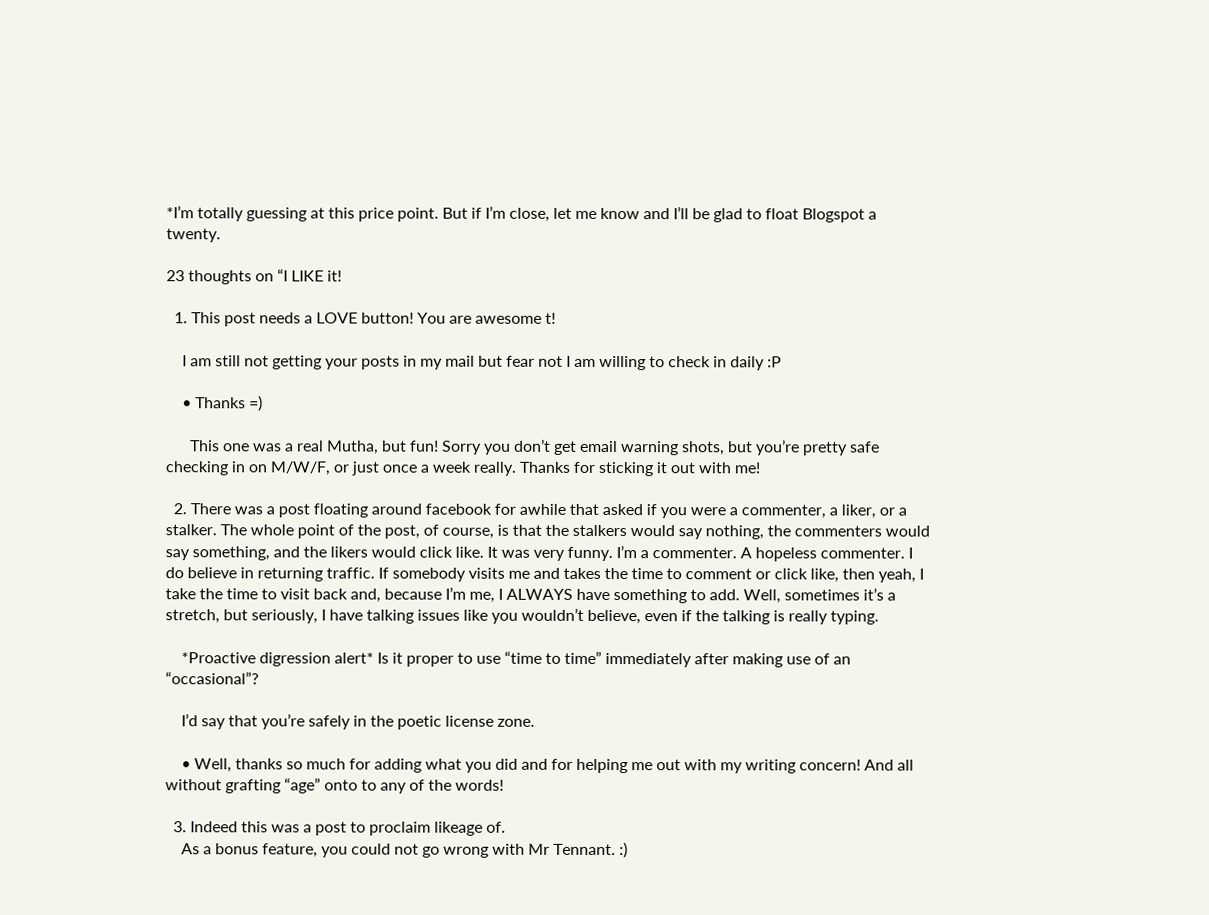*I’m totally guessing at this price point. But if I’m close, let me know and I’ll be glad to float Blogspot a twenty.

23 thoughts on “I LIKE it!

  1. This post needs a LOVE button! You are awesome t!

    I am still not getting your posts in my mail but fear not I am willing to check in daily :P

    • Thanks =)

      This one was a real Mutha, but fun! Sorry you don’t get email warning shots, but you’re pretty safe checking in on M/W/F, or just once a week really. Thanks for sticking it out with me!

  2. There was a post floating around facebook for awhile that asked if you were a commenter, a liker, or a stalker. The whole point of the post, of course, is that the stalkers would say nothing, the commenters would say something, and the likers would click like. It was very funny. I’m a commenter. A hopeless commenter. I do believe in returning traffic. If somebody visits me and takes the time to comment or click like, then yeah, I take the time to visit back and, because I’m me, I ALWAYS have something to add. Well, sometimes it’s a stretch, but seriously, I have talking issues like you wouldn’t believe, even if the talking is really typing.

    *Proactive digression alert* Is it proper to use “time to time” immediately after making use of an “occasional”?

    I’d say that you’re safely in the poetic license zone.

    • Well, thanks so much for adding what you did and for helping me out with my writing concern! And all without grafting “age” onto to any of the words!

  3. Indeed this was a post to proclaim likeage of.
    As a bonus feature, you could not go wrong with Mr Tennant. :)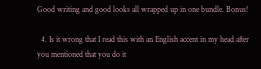Good writing and good looks all wrapped up in one bundle. Bonus!

  4. Is it wrong that I read this with an English accent in my head after you mentioned that you do it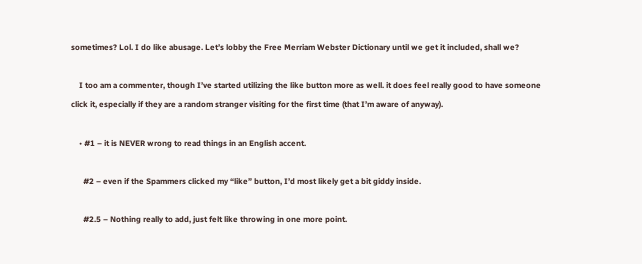sometimes? Lol. I do like abusage. Let’s lobby the Free Merriam Webster Dictionary until we get it included, shall we?

    I too am a commenter, though I’ve started utilizing the like button more as well. it does feel really good to have someone click it, especially if they are a random stranger visiting for the first time (that I’m aware of anyway).

    • #1 – it is NEVER wrong to read things in an English accent.

      #2 – even if the Spammers clicked my “like” button, I’d most likely get a bit giddy inside.

      #2.5 – Nothing really to add, just felt like throwing in one more point.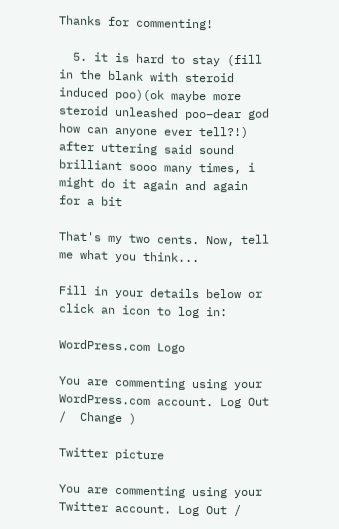Thanks for commenting!

  5. it is hard to stay (fill in the blank with steroid induced poo)(ok maybe more steroid unleashed poo–dear god how can anyone ever tell?!) after uttering said sound brilliant sooo many times, i might do it again and again for a bit

That's my two cents. Now, tell me what you think...

Fill in your details below or click an icon to log in:

WordPress.com Logo

You are commenting using your WordPress.com account. Log Out /  Change )

Twitter picture

You are commenting using your Twitter account. Log Out /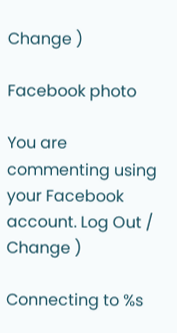Change )

Facebook photo

You are commenting using your Facebook account. Log Out /  Change )

Connecting to %s